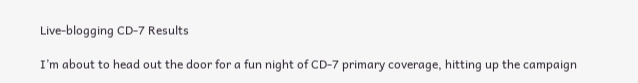Live-blogging CD-7 Results

I’m about to head out the door for a fun night of CD-7 primary coverage, hitting up the campaign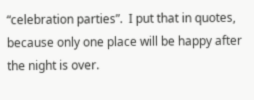“celebration parties”.  I put that in quotes, because only one place will be happy after the night is over.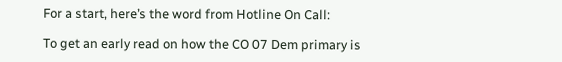For a start, here’s the word from Hotline On Call:

To get an early read on how the CO 07 Dem primary is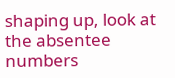shaping up, look at the absentee numbers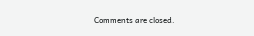Comments are closed.